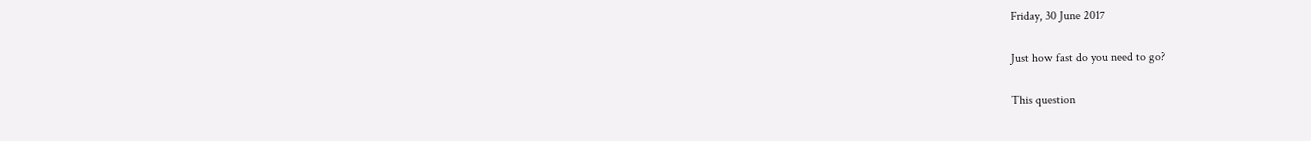Friday, 30 June 2017

Just how fast do you need to go?

This question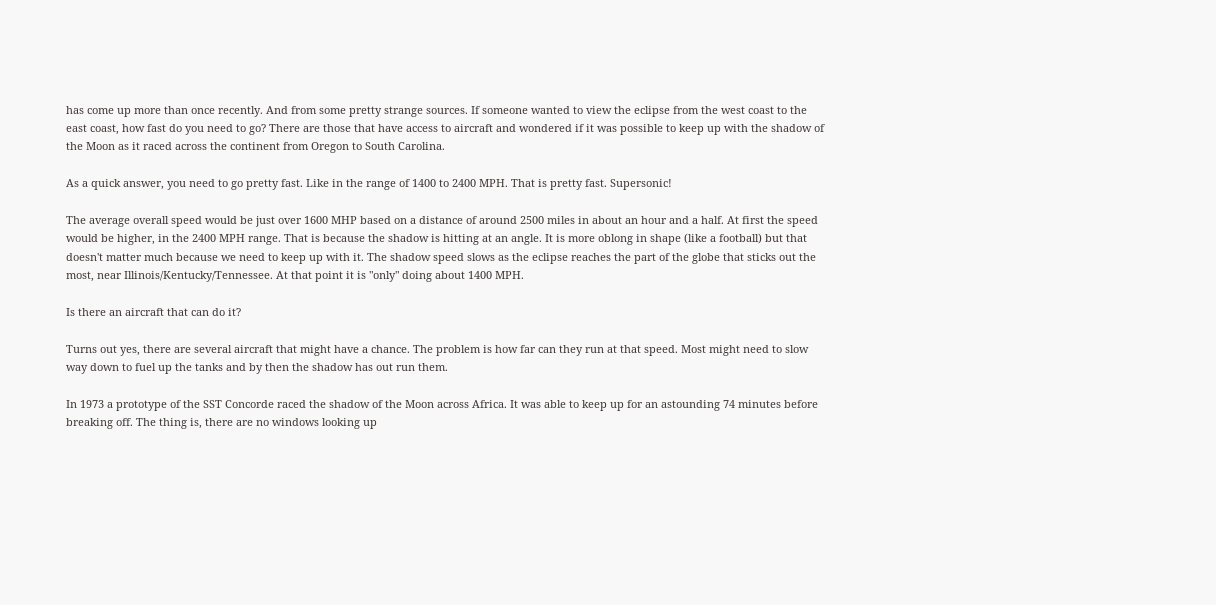has come up more than once recently. And from some pretty strange sources. If someone wanted to view the eclipse from the west coast to the east coast, how fast do you need to go? There are those that have access to aircraft and wondered if it was possible to keep up with the shadow of the Moon as it raced across the continent from Oregon to South Carolina.

As a quick answer, you need to go pretty fast. Like in the range of 1400 to 2400 MPH. That is pretty fast. Supersonic!

The average overall speed would be just over 1600 MHP based on a distance of around 2500 miles in about an hour and a half. At first the speed would be higher, in the 2400 MPH range. That is because the shadow is hitting at an angle. It is more oblong in shape (like a football) but that doesn't matter much because we need to keep up with it. The shadow speed slows as the eclipse reaches the part of the globe that sticks out the most, near Illinois/Kentucky/Tennessee. At that point it is "only" doing about 1400 MPH.

Is there an aircraft that can do it?

Turns out yes, there are several aircraft that might have a chance. The problem is how far can they run at that speed. Most might need to slow way down to fuel up the tanks and by then the shadow has out run them.

In 1973 a prototype of the SST Concorde raced the shadow of the Moon across Africa. It was able to keep up for an astounding 74 minutes before breaking off. The thing is, there are no windows looking up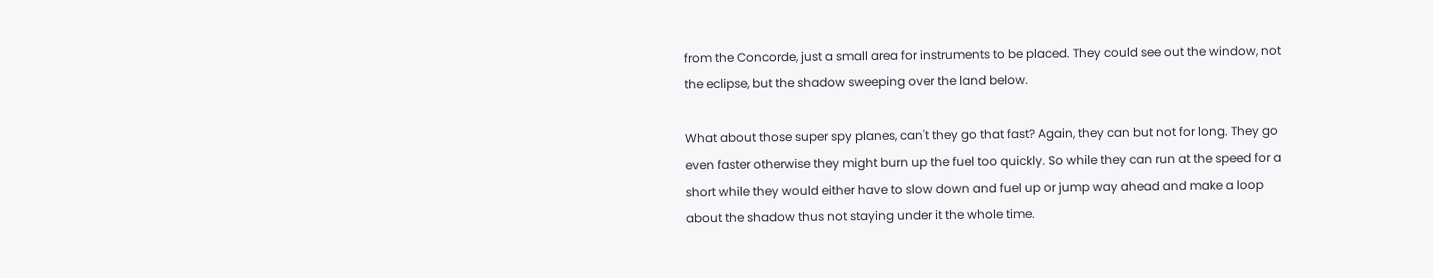from the Concorde, just a small area for instruments to be placed. They could see out the window, not the eclipse, but the shadow sweeping over the land below.

What about those super spy planes, can't they go that fast? Again, they can but not for long. They go even faster otherwise they might burn up the fuel too quickly. So while they can run at the speed for a short while they would either have to slow down and fuel up or jump way ahead and make a loop about the shadow thus not staying under it the whole time.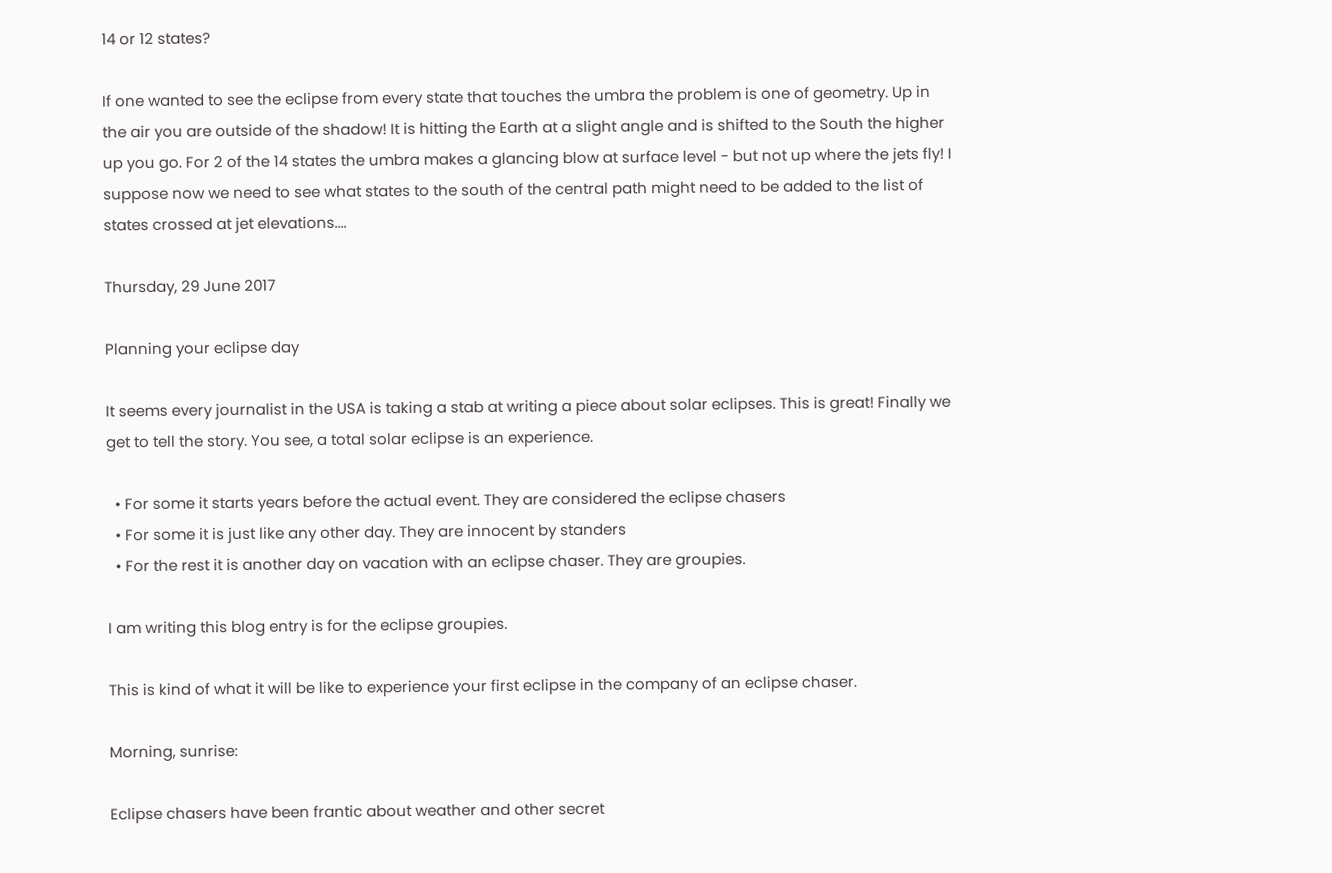14 or 12 states?

If one wanted to see the eclipse from every state that touches the umbra the problem is one of geometry. Up in the air you are outside of the shadow! It is hitting the Earth at a slight angle and is shifted to the South the higher up you go. For 2 of the 14 states the umbra makes a glancing blow at surface level - but not up where the jets fly! I suppose now we need to see what states to the south of the central path might need to be added to the list of states crossed at jet elevations....

Thursday, 29 June 2017

Planning your eclipse day

It seems every journalist in the USA is taking a stab at writing a piece about solar eclipses. This is great! Finally we get to tell the story. You see, a total solar eclipse is an experience.

  • For some it starts years before the actual event. They are considered the eclipse chasers
  • For some it is just like any other day. They are innocent by standers
  • For the rest it is another day on vacation with an eclipse chaser. They are groupies.

I am writing this blog entry is for the eclipse groupies.

This is kind of what it will be like to experience your first eclipse in the company of an eclipse chaser.

Morning, sunrise:

Eclipse chasers have been frantic about weather and other secret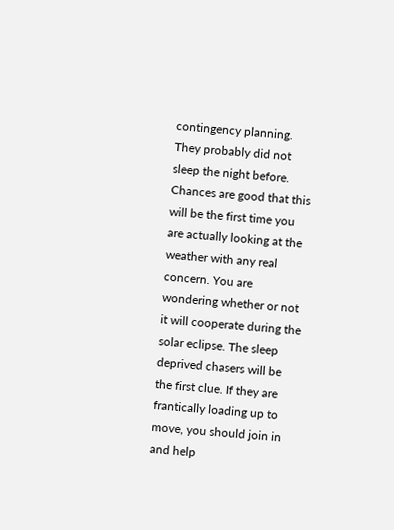contingency planning. They probably did not sleep the night before. Chances are good that this will be the first time you are actually looking at the weather with any real concern. You are wondering whether or not it will cooperate during the solar eclipse. The sleep deprived chasers will be the first clue. If they are frantically loading up to move, you should join in and help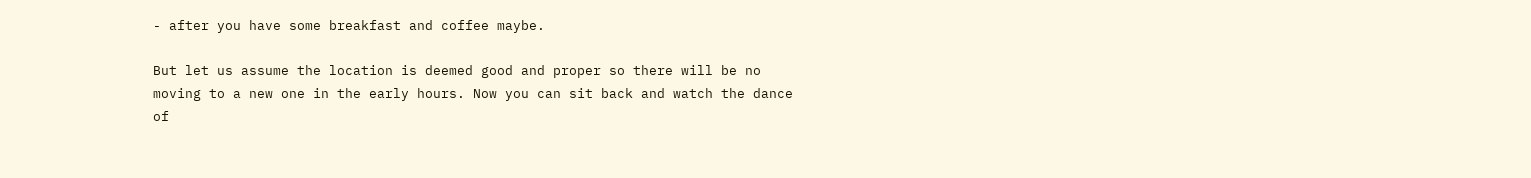- after you have some breakfast and coffee maybe.

But let us assume the location is deemed good and proper so there will be no moving to a new one in the early hours. Now you can sit back and watch the dance of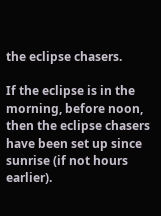the eclipse chasers.

If the eclipse is in the morning, before noon, then the eclipse chasers have been set up since sunrise (if not hours earlier).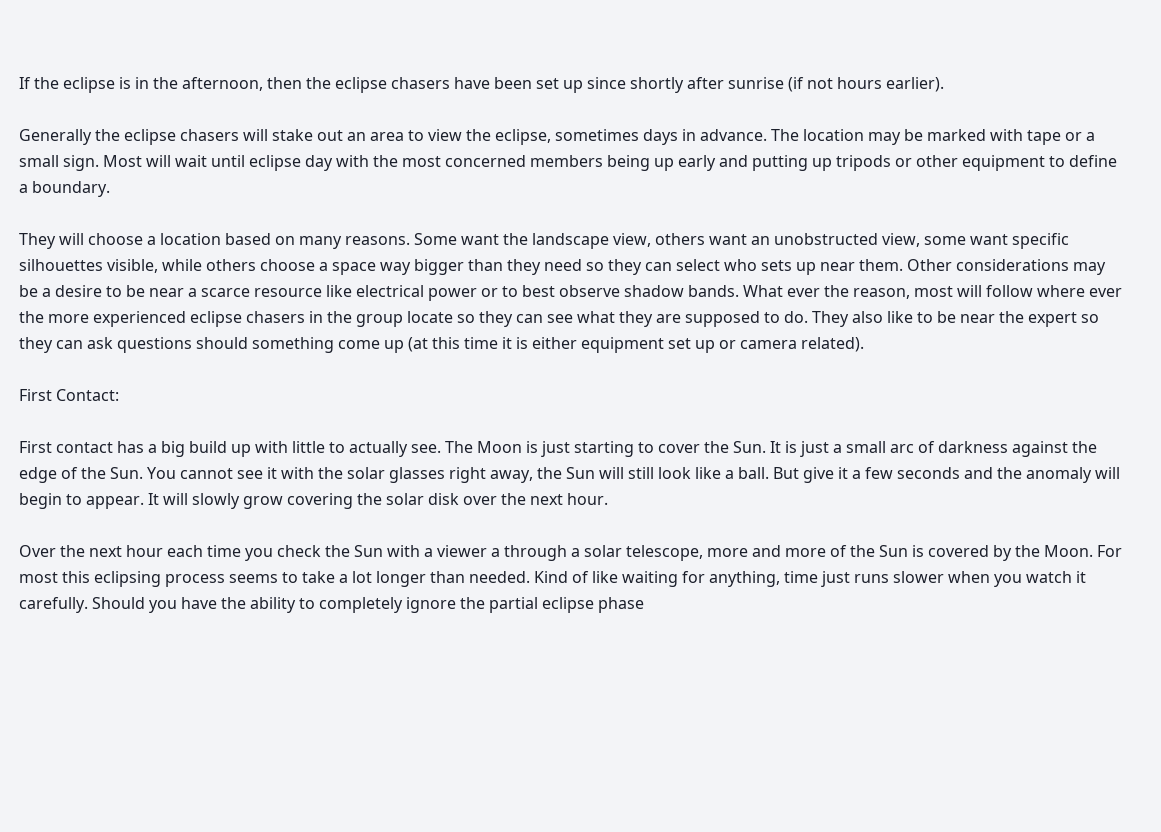If the eclipse is in the afternoon, then the eclipse chasers have been set up since shortly after sunrise (if not hours earlier).

Generally the eclipse chasers will stake out an area to view the eclipse, sometimes days in advance. The location may be marked with tape or a small sign. Most will wait until eclipse day with the most concerned members being up early and putting up tripods or other equipment to define a boundary.

They will choose a location based on many reasons. Some want the landscape view, others want an unobstructed view, some want specific silhouettes visible, while others choose a space way bigger than they need so they can select who sets up near them. Other considerations may be a desire to be near a scarce resource like electrical power or to best observe shadow bands. What ever the reason, most will follow where ever the more experienced eclipse chasers in the group locate so they can see what they are supposed to do. They also like to be near the expert so they can ask questions should something come up (at this time it is either equipment set up or camera related).

First Contact:

First contact has a big build up with little to actually see. The Moon is just starting to cover the Sun. It is just a small arc of darkness against the edge of the Sun. You cannot see it with the solar glasses right away, the Sun will still look like a ball. But give it a few seconds and the anomaly will begin to appear. It will slowly grow covering the solar disk over the next hour.

Over the next hour each time you check the Sun with a viewer a through a solar telescope, more and more of the Sun is covered by the Moon. For most this eclipsing process seems to take a lot longer than needed. Kind of like waiting for anything, time just runs slower when you watch it carefully. Should you have the ability to completely ignore the partial eclipse phase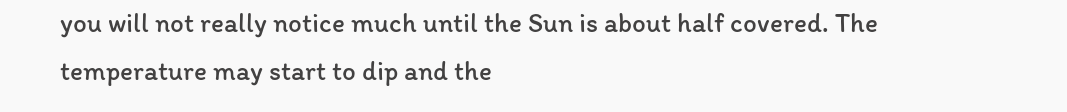you will not really notice much until the Sun is about half covered. The temperature may start to dip and the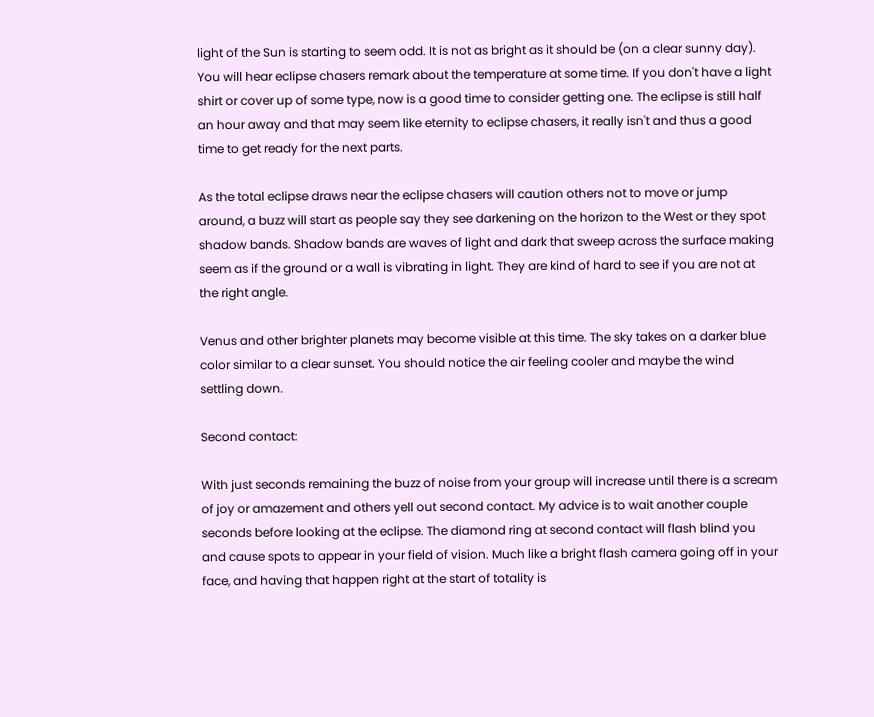light of the Sun is starting to seem odd. It is not as bright as it should be (on a clear sunny day). You will hear eclipse chasers remark about the temperature at some time. If you don't have a light shirt or cover up of some type, now is a good time to consider getting one. The eclipse is still half an hour away and that may seem like eternity to eclipse chasers, it really isn't and thus a good time to get ready for the next parts.

As the total eclipse draws near the eclipse chasers will caution others not to move or jump around, a buzz will start as people say they see darkening on the horizon to the West or they spot shadow bands. Shadow bands are waves of light and dark that sweep across the surface making seem as if the ground or a wall is vibrating in light. They are kind of hard to see if you are not at the right angle.

Venus and other brighter planets may become visible at this time. The sky takes on a darker blue color similar to a clear sunset. You should notice the air feeling cooler and maybe the wind settling down.

Second contact:

With just seconds remaining the buzz of noise from your group will increase until there is a scream of joy or amazement and others yell out second contact. My advice is to wait another couple seconds before looking at the eclipse. The diamond ring at second contact will flash blind you and cause spots to appear in your field of vision. Much like a bright flash camera going off in your face, and having that happen right at the start of totality is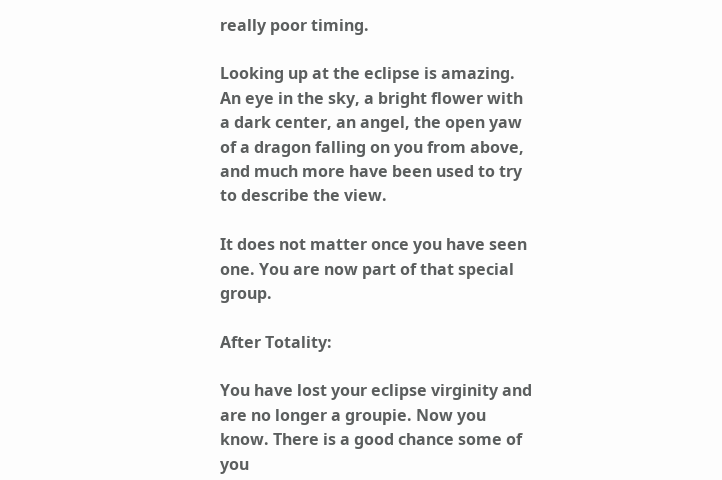really poor timing.

Looking up at the eclipse is amazing. An eye in the sky, a bright flower with a dark center, an angel, the open yaw of a dragon falling on you from above, and much more have been used to try to describe the view.

It does not matter once you have seen one. You are now part of that special group.

After Totality:

You have lost your eclipse virginity and are no longer a groupie. Now you know. There is a good chance some of you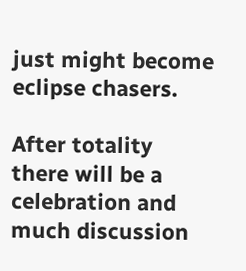just might become eclipse chasers.

After totality there will be a celebration and much discussion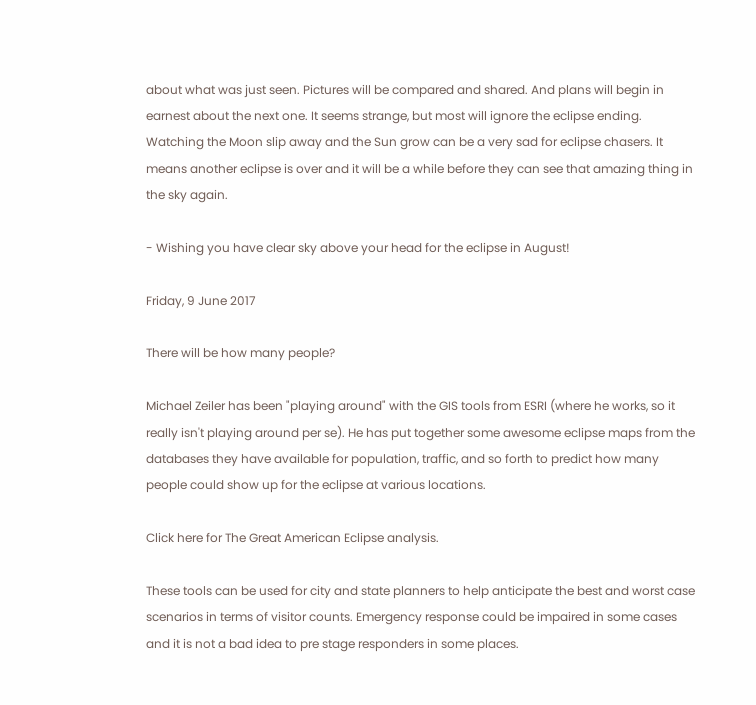about what was just seen. Pictures will be compared and shared. And plans will begin in earnest about the next one. It seems strange, but most will ignore the eclipse ending. Watching the Moon slip away and the Sun grow can be a very sad for eclipse chasers. It means another eclipse is over and it will be a while before they can see that amazing thing in the sky again.

- Wishing you have clear sky above your head for the eclipse in August!

Friday, 9 June 2017

There will be how many people?

Michael Zeiler has been "playing around" with the GIS tools from ESRI (where he works, so it really isn't playing around per se). He has put together some awesome eclipse maps from the databases they have available for population, traffic, and so forth to predict how many people could show up for the eclipse at various locations.

Click here for The Great American Eclipse analysis.

These tools can be used for city and state planners to help anticipate the best and worst case scenarios in terms of visitor counts. Emergency response could be impaired in some cases and it is not a bad idea to pre stage responders in some places.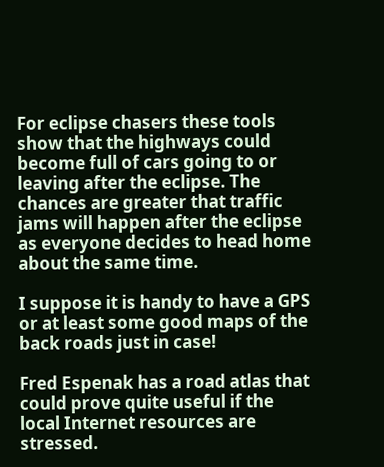For eclipse chasers these tools show that the highways could become full of cars going to or leaving after the eclipse. The chances are greater that traffic jams will happen after the eclipse as everyone decides to head home about the same time.

I suppose it is handy to have a GPS or at least some good maps of the back roads just in case!

Fred Espenak has a road atlas that could prove quite useful if the local Internet resources are stressed.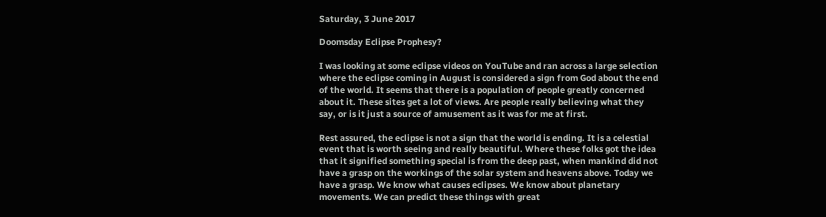Saturday, 3 June 2017

Doomsday Eclipse Prophesy?

I was looking at some eclipse videos on YouTube and ran across a large selection where the eclipse coming in August is considered a sign from God about the end of the world. It seems that there is a population of people greatly concerned about it. These sites get a lot of views. Are people really believing what they say, or is it just a source of amusement as it was for me at first.

Rest assured, the eclipse is not a sign that the world is ending. It is a celestial event that is worth seeing and really beautiful. Where these folks got the idea that it signified something special is from the deep past, when mankind did not have a grasp on the workings of the solar system and heavens above. Today we have a grasp. We know what causes eclipses. We know about planetary movements. We can predict these things with great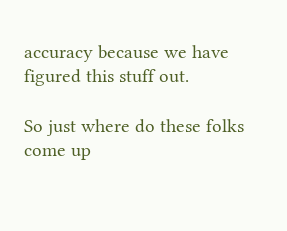accuracy because we have figured this stuff out.

So just where do these folks come up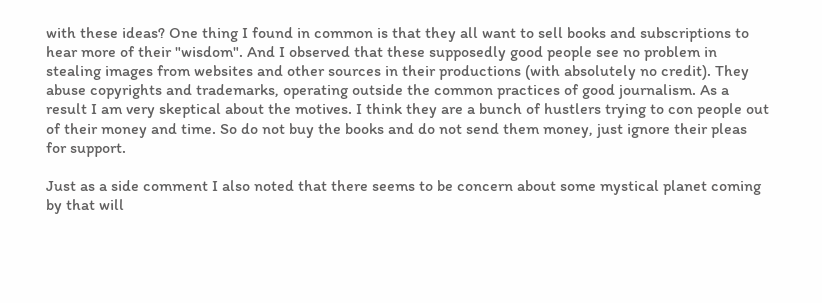with these ideas? One thing I found in common is that they all want to sell books and subscriptions to hear more of their "wisdom". And I observed that these supposedly good people see no problem in stealing images from websites and other sources in their productions (with absolutely no credit). They abuse copyrights and trademarks, operating outside the common practices of good journalism. As a result I am very skeptical about the motives. I think they are a bunch of hustlers trying to con people out of their money and time. So do not buy the books and do not send them money, just ignore their pleas for support.

Just as a side comment I also noted that there seems to be concern about some mystical planet coming by that will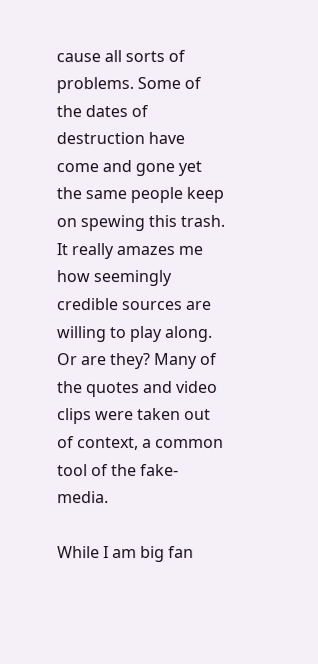cause all sorts of problems. Some of the dates of destruction have come and gone yet the same people keep on spewing this trash. It really amazes me how seemingly credible sources are willing to play along. Or are they? Many of the quotes and video clips were taken out of context, a common tool of the fake-media.

While I am big fan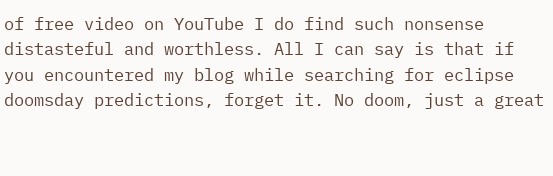of free video on YouTube I do find such nonsense distasteful and worthless. All I can say is that if you encountered my blog while searching for eclipse doomsday predictions, forget it. No doom, just a great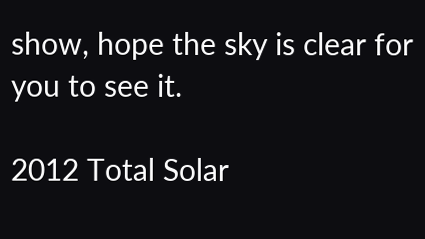show, hope the sky is clear for you to see it.

2012 Total Solar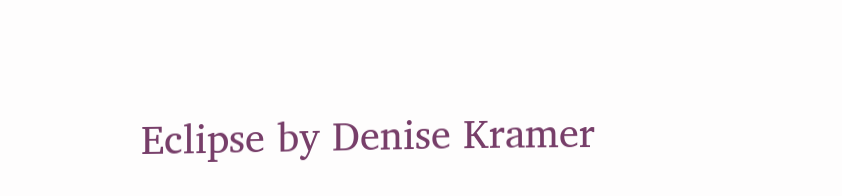Eclipse by Denise Kramer